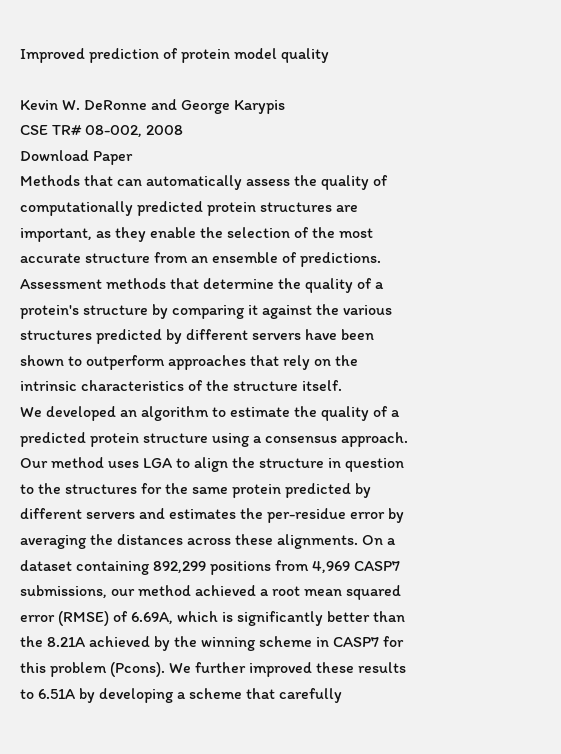Improved prediction of protein model quality

Kevin W. DeRonne and George Karypis
CSE TR# 08-002, 2008
Download Paper
Methods that can automatically assess the quality of computationally predicted protein structures are important, as they enable the selection of the most accurate structure from an ensemble of predictions. Assessment methods that determine the quality of a protein's structure by comparing it against the various structures predicted by different servers have been shown to outperform approaches that rely on the intrinsic characteristics of the structure itself.
We developed an algorithm to estimate the quality of a predicted protein structure using a consensus approach. Our method uses LGA to align the structure in question to the structures for the same protein predicted by different servers and estimates the per-residue error by averaging the distances across these alignments. On a dataset containing 892,299 positions from 4,969 CASP7 submissions, our method achieved a root mean squared error (RMSE) of 6.69A, which is significantly better than the 8.21A achieved by the winning scheme in CASP7 for this problem (Pcons). We further improved these results to 6.51A by developing a scheme that carefully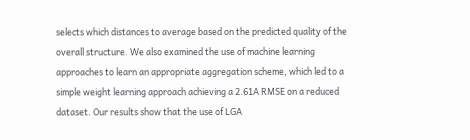selects which distances to average based on the predicted quality of the overall structure. We also examined the use of machine learning approaches to learn an appropriate aggregation scheme, which led to a simple weight learning approach achieving a 2.61A RMSE on a reduced dataset. Our results show that the use of LGA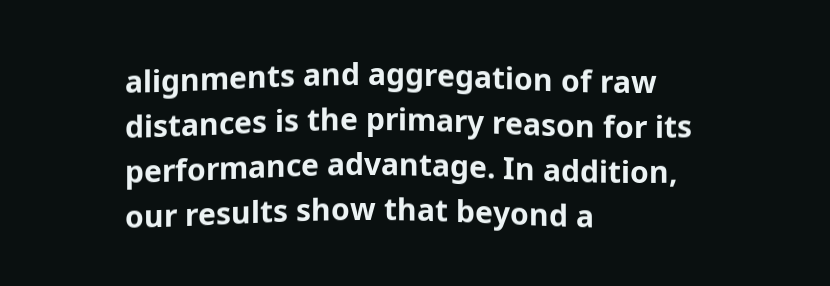alignments and aggregation of raw distances is the primary reason for its performance advantage. In addition, our results show that beyond a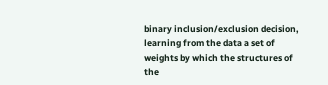binary inclusion/exclusion decision, learning from the data a set of weights by which the structures of the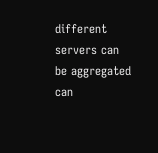different servers can be aggregated can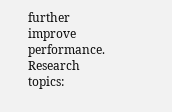further improve performance.
Research topics: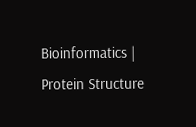Bioinformatics | Protein Structure